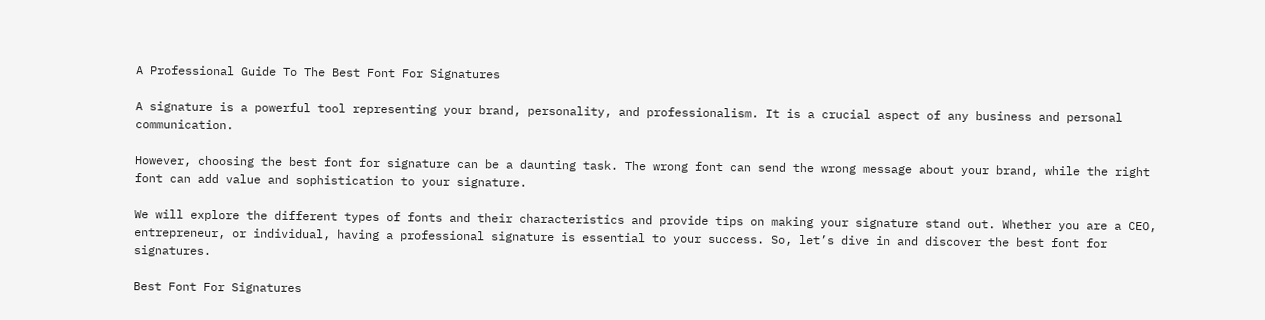A Professional Guide To The Best Font For Signatures

A signature is a powerful tool representing your brand, personality, and professionalism. It is a crucial aspect of any business and personal communication.

However, choosing the best font for signature can be a daunting task. The wrong font can send the wrong message about your brand, while the right font can add value and sophistication to your signature.

We will explore the different types of fonts and their characteristics and provide tips on making your signature stand out. Whether you are a CEO, entrepreneur, or individual, having a professional signature is essential to your success. So, let’s dive in and discover the best font for signatures.

Best Font For Signatures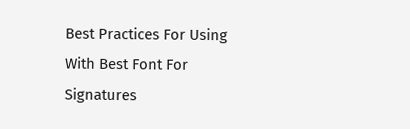Best Practices For Using With Best Font For Signatures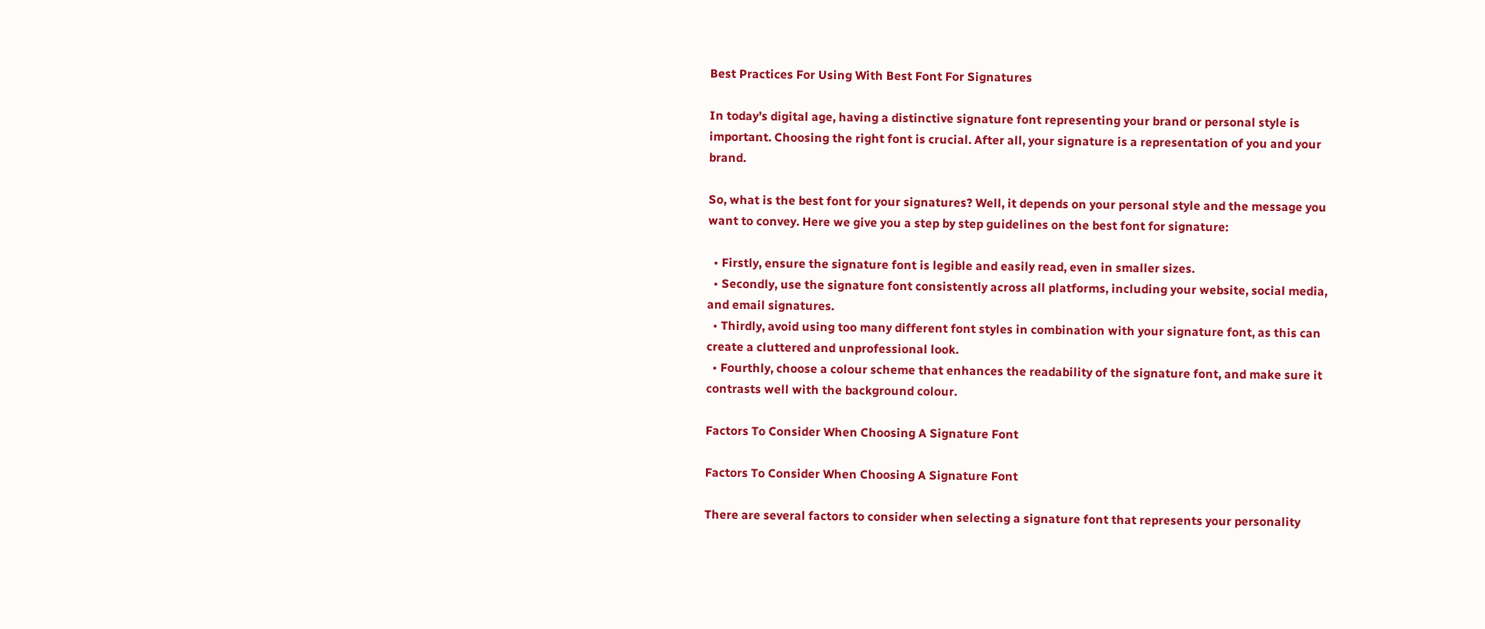Best Practices For Using With Best Font For Signatures

In today’s digital age, having a distinctive signature font representing your brand or personal style is important. Choosing the right font is crucial. After all, your signature is a representation of you and your brand.

So, what is the best font for your signatures? Well, it depends on your personal style and the message you want to convey. Here we give you a step by step guidelines on the best font for signature:

  • Firstly, ensure the signature font is legible and easily read, even in smaller sizes.
  • Secondly, use the signature font consistently across all platforms, including your website, social media, and email signatures.
  • Thirdly, avoid using too many different font styles in combination with your signature font, as this can create a cluttered and unprofessional look.
  • Fourthly, choose a colour scheme that enhances the readability of the signature font, and make sure it contrasts well with the background colour.

Factors To Consider When Choosing A Signature Font

Factors To Consider When Choosing A Signature Font

There are several factors to consider when selecting a signature font that represents your personality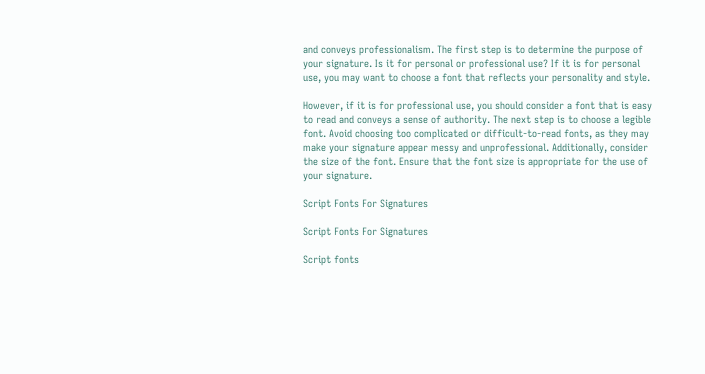and conveys professionalism. The first step is to determine the purpose of your signature. Is it for personal or professional use? If it is for personal use, you may want to choose a font that reflects your personality and style.

However, if it is for professional use, you should consider a font that is easy to read and conveys a sense of authority. The next step is to choose a legible font. Avoid choosing too complicated or difficult-to-read fonts, as they may make your signature appear messy and unprofessional. Additionally, consider the size of the font. Ensure that the font size is appropriate for the use of your signature.

Script Fonts For Signatures

Script Fonts For Signatures

Script fonts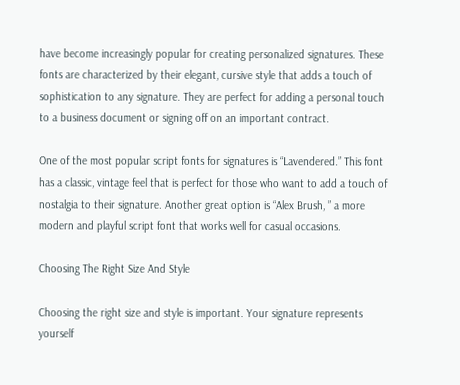have become increasingly popular for creating personalized signatures. These fonts are characterized by their elegant, cursive style that adds a touch of sophistication to any signature. They are perfect for adding a personal touch to a business document or signing off on an important contract.

One of the most popular script fonts for signatures is “Lavendered.” This font has a classic, vintage feel that is perfect for those who want to add a touch of nostalgia to their signature. Another great option is “Alex Brush, ” a more modern and playful script font that works well for casual occasions.

Choosing The Right Size And Style

Choosing the right size and style is important. Your signature represents yourself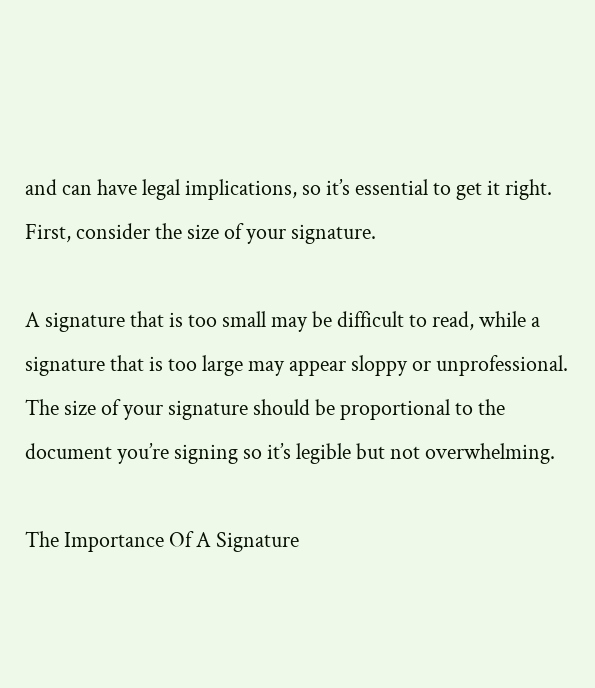and can have legal implications, so it’s essential to get it right. First, consider the size of your signature.

A signature that is too small may be difficult to read, while a signature that is too large may appear sloppy or unprofessional. The size of your signature should be proportional to the document you’re signing so it’s legible but not overwhelming.

The Importance Of A Signature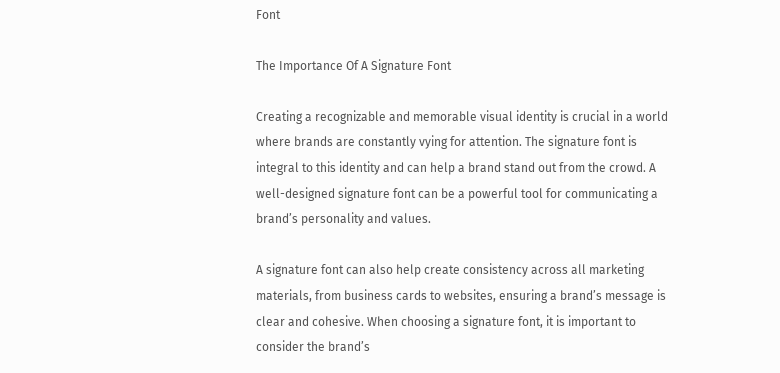Font

The Importance Of A Signature Font

Creating a recognizable and memorable visual identity is crucial in a world where brands are constantly vying for attention. The signature font is integral to this identity and can help a brand stand out from the crowd. A well-designed signature font can be a powerful tool for communicating a brand’s personality and values.

A signature font can also help create consistency across all marketing materials, from business cards to websites, ensuring a brand’s message is clear and cohesive. When choosing a signature font, it is important to consider the brand’s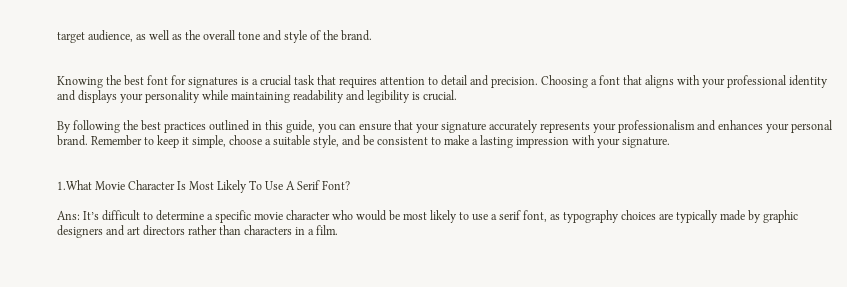target audience, as well as the overall tone and style of the brand.


Knowing the best font for signatures is a crucial task that requires attention to detail and precision. Choosing a font that aligns with your professional identity and displays your personality while maintaining readability and legibility is crucial.

By following the best practices outlined in this guide, you can ensure that your signature accurately represents your professionalism and enhances your personal brand. Remember to keep it simple, choose a suitable style, and be consistent to make a lasting impression with your signature.


1.What Movie Character Is Most Likely To Use A Serif Font?

Ans: It’s difficult to determine a specific movie character who would be most likely to use a serif font, as typography choices are typically made by graphic designers and art directors rather than characters in a film.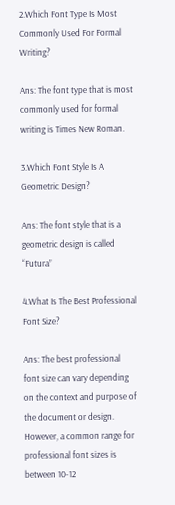2.Which Font Type Is Most Commonly Used For Formal Writing?

Ans: The font type that is most commonly used for formal writing is Times New Roman.

3.Which Font Style Is A Geometric Design?

Ans: The font style that is a geometric design is called “Futura”

4.What Is The Best Professional Font Size?

Ans: The best professional font size can vary depending on the context and purpose of the document or design. However, a common range for professional font sizes is between 10-12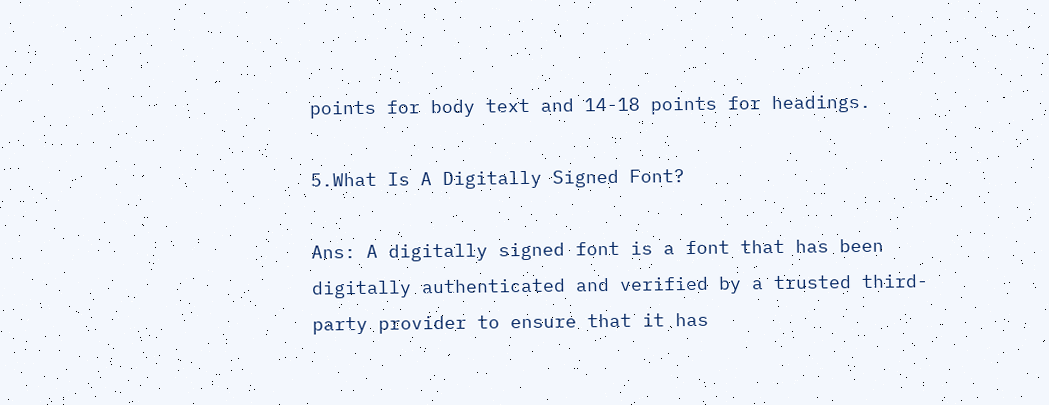points for body text and 14-18 points for headings.

5.What Is A Digitally Signed Font?

Ans: A digitally signed font is a font that has been digitally authenticated and verified by a trusted third-party provider to ensure that it has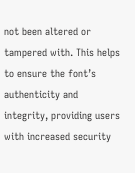not been altered or tampered with. This helps to ensure the font’s authenticity and integrity, providing users with increased security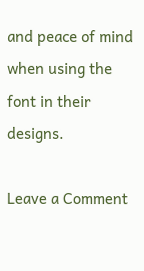and peace of mind when using the font in their designs.

Leave a Comment